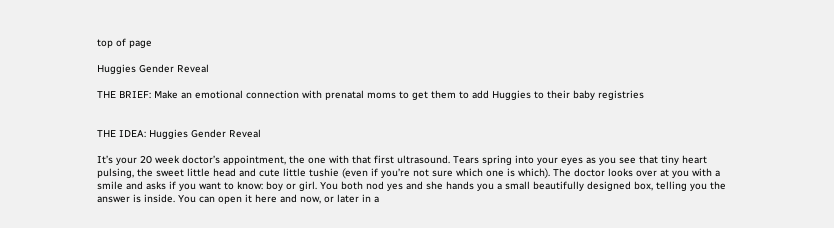top of page

Huggies Gender Reveal

THE BRIEF: Make an emotional connection with prenatal moms to get them to add Huggies to their baby registries


THE IDEA: Huggies Gender Reveal

It’s your 20 week doctor’s appointment, the one with that first ultrasound. Tears spring into your eyes as you see that tiny heart pulsing, the sweet little head and cute little tushie (even if you’re not sure which one is which). The doctor looks over at you with a smile and asks if you want to know: boy or girl. You both nod yes and she hands you a small beautifully designed box, telling you the answer is inside. You can open it here and now, or later in a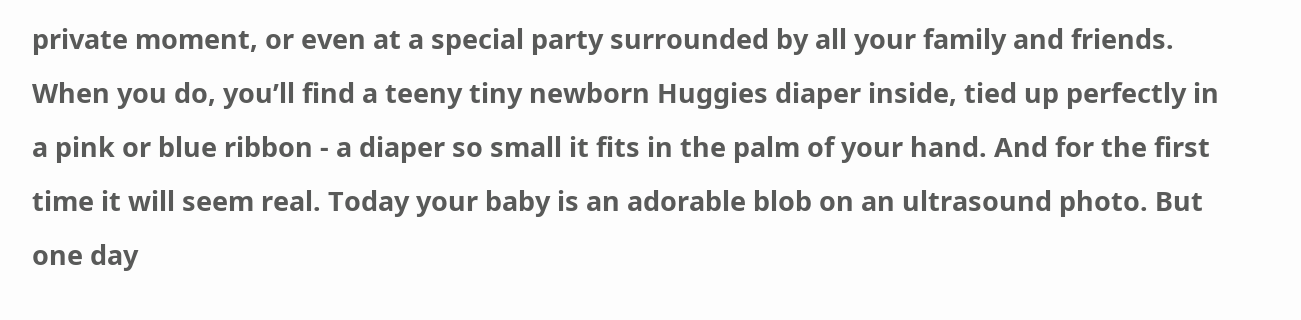private moment, or even at a special party surrounded by all your family and friends. When you do, you’ll find a teeny tiny newborn Huggies diaper inside, tied up perfectly in a pink or blue ribbon - a diaper so small it fits in the palm of your hand. And for the first time it will seem real. Today your baby is an adorable blob on an ultrasound photo. But one day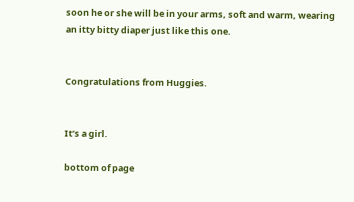soon he or she will be in your arms, soft and warm, wearing an itty bitty diaper just like this one.


Congratulations from Huggies.


It’s a girl.

bottom of page